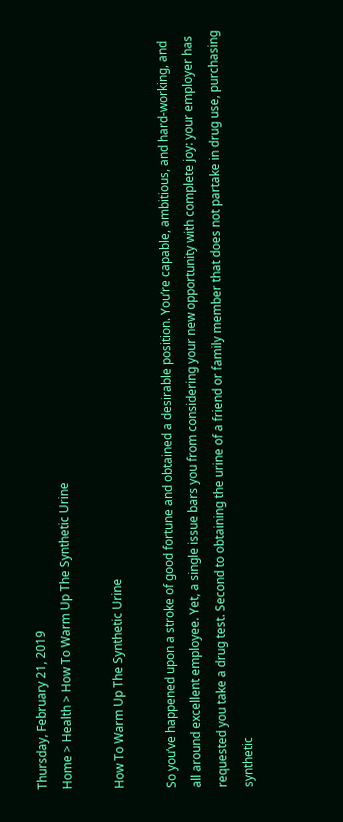Thursday, February 21, 2019
Home > Health > How To Warm Up The Synthetic Urine

How To Warm Up The Synthetic Urine

So you’ve happened upon a stroke of good fortune and obtained a desirable position. You’re capable, ambitious, and hard-working, and all around excellent employee. Yet, a single issue bars you from considering your new opportunity with complete joy: your employer has requested you take a drug test. Second to obtaining the urine of a friend or family member that does not partake in drug use, purchasing synthetic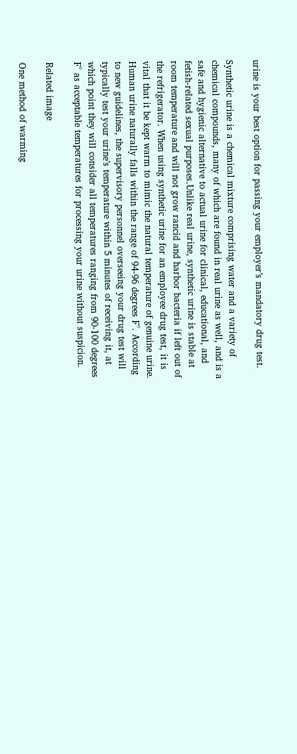urine is your best option for passing your employer’s mandatory drug test.

Synthetic urine is a chemical mixture comprising water and a variety of chemical compounds, many of which are found in real urine as well, and is a safe and hygienic alternative to actual urine for clinical, educational, and fetish-related sexual purposes.Unlike real urine, synthetic urine is stable at room temperature and will not grow rancid and harbor bacteria if left out of the refrigerator. When using synthetic urine for an employee drug test, it is vital that it be kept warm to mimic the natural temperature of genuine urine. Human urine naturally falls within the range of 94-96 degrees F°. According to new guidelines, the supervisory personnel overseeing your drug test will typically test your urine’s temperature within 5 minutes of receiving it, at which point they will consider all temperatures ranging from 90-100 degrees F° as acceptable temperatures for processing your urine without suspicion.

Related image

One method of warming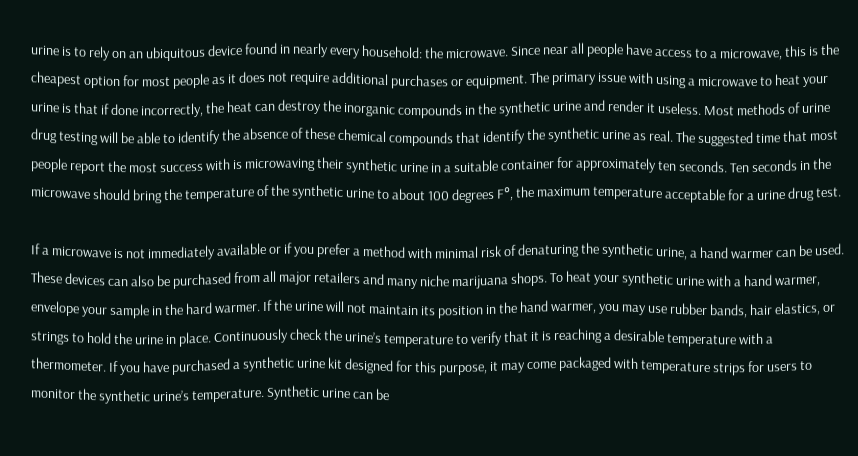urine is to rely on an ubiquitous device found in nearly every household: the microwave. Since near all people have access to a microwave, this is the cheapest option for most people as it does not require additional purchases or equipment. The primary issue with using a microwave to heat your urine is that if done incorrectly, the heat can destroy the inorganic compounds in the synthetic urine and render it useless. Most methods of urine drug testing will be able to identify the absence of these chemical compounds that identify the synthetic urine as real. The suggested time that most people report the most success with is microwaving their synthetic urine in a suitable container for approximately ten seconds. Ten seconds in the microwave should bring the temperature of the synthetic urine to about 100 degrees F°, the maximum temperature acceptable for a urine drug test.

If a microwave is not immediately available or if you prefer a method with minimal risk of denaturing the synthetic urine, a hand warmer can be used. These devices can also be purchased from all major retailers and many niche marijuana shops. To heat your synthetic urine with a hand warmer, envelope your sample in the hard warmer. If the urine will not maintain its position in the hand warmer, you may use rubber bands, hair elastics, or strings to hold the urine in place. Continuously check the urine’s temperature to verify that it is reaching a desirable temperature with a thermometer. If you have purchased a synthetic urine kit designed for this purpose, it may come packaged with temperature strips for users to monitor the synthetic urine’s temperature. Synthetic urine can be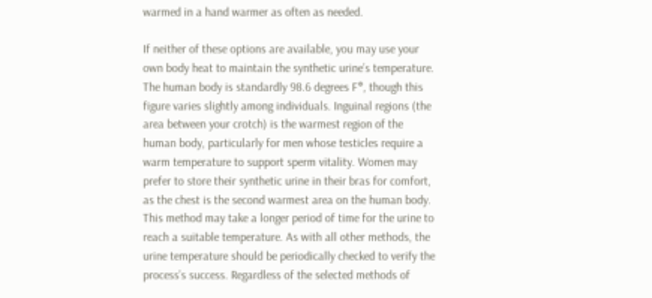warmed in a hand warmer as often as needed.

If neither of these options are available, you may use your own body heat to maintain the synthetic urine’s temperature. The human body is standardly 98.6 degrees F°, though this figure varies slightly among individuals. Inguinal regions (the area between your crotch) is the warmest region of the human body, particularly for men whose testicles require a warm temperature to support sperm vitality. Women may prefer to store their synthetic urine in their bras for comfort, as the chest is the second warmest area on the human body. This method may take a longer period of time for the urine to reach a suitable temperature. As with all other methods, the urine temperature should be periodically checked to verify the process’s success. Regardless of the selected methods of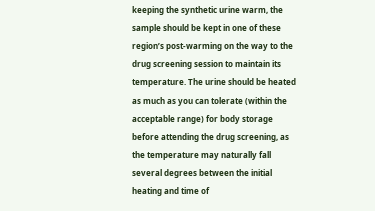keeping the synthetic urine warm, the sample should be kept in one of these region’s post-warming on the way to the drug screening session to maintain its temperature. The urine should be heated as much as you can tolerate (within the acceptable range) for body storage before attending the drug screening, as the temperature may naturally fall several degrees between the initial heating and time of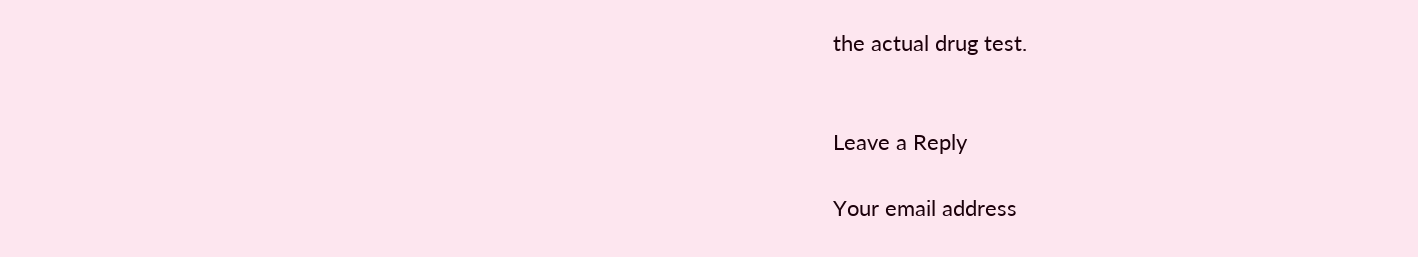the actual drug test.


Leave a Reply

Your email address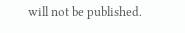will not be published.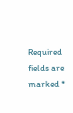Required fields are marked *